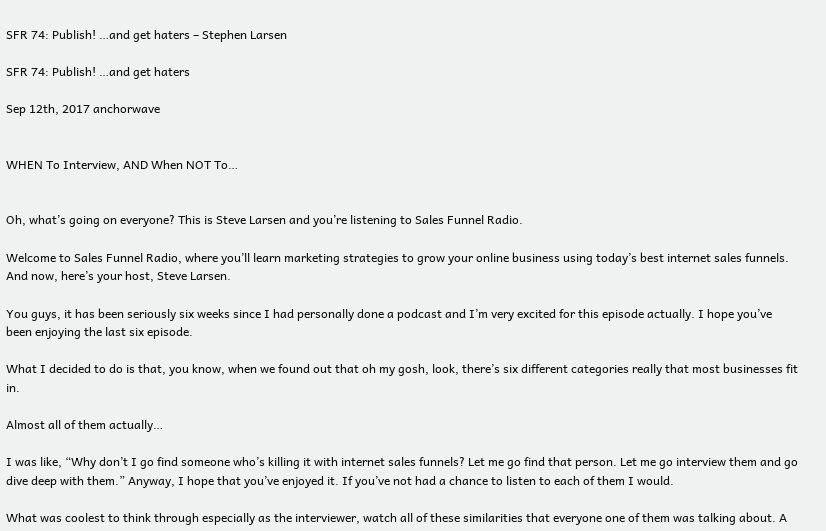SFR 74: Publish! …and get haters – Stephen Larsen

SFR 74: Publish! …and get haters

Sep 12th, 2017 anchorwave


WHEN To Interview, AND When NOT To…


Oh, what’s going on everyone? This is Steve Larsen and you’re listening to Sales Funnel Radio.

Welcome to Sales Funnel Radio, where you’ll learn marketing strategies to grow your online business using today’s best internet sales funnels. And now, here’s your host, Steve Larsen.

You guys, it has been seriously six weeks since I had personally done a podcast and I’m very excited for this episode actually. I hope you’ve been enjoying the last six episode.

What I decided to do is that, you know, when we found out that oh my gosh, look, there’s six different categories really that most businesses fit in.

Almost all of them actually…

I was like, “Why don’t I go find someone who’s killing it with internet sales funnels? Let me go find that person. Let me go interview them and go dive deep with them.” Anyway, I hope that you’ve enjoyed it. If you’ve not had a chance to listen to each of them I would.

What was coolest to think through especially as the interviewer, watch all of these similarities that everyone one of them was talking about. A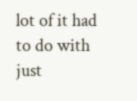lot of it had to do with just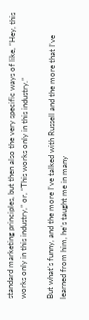standard marketing principles, but then also the very specific ways of like, “Hey, this works only in this industry,” or, “This works only in this industry.”

But what’s funny, and the more I’ve talked with Russell and the more that I’ve learned from him, he’s taught me in many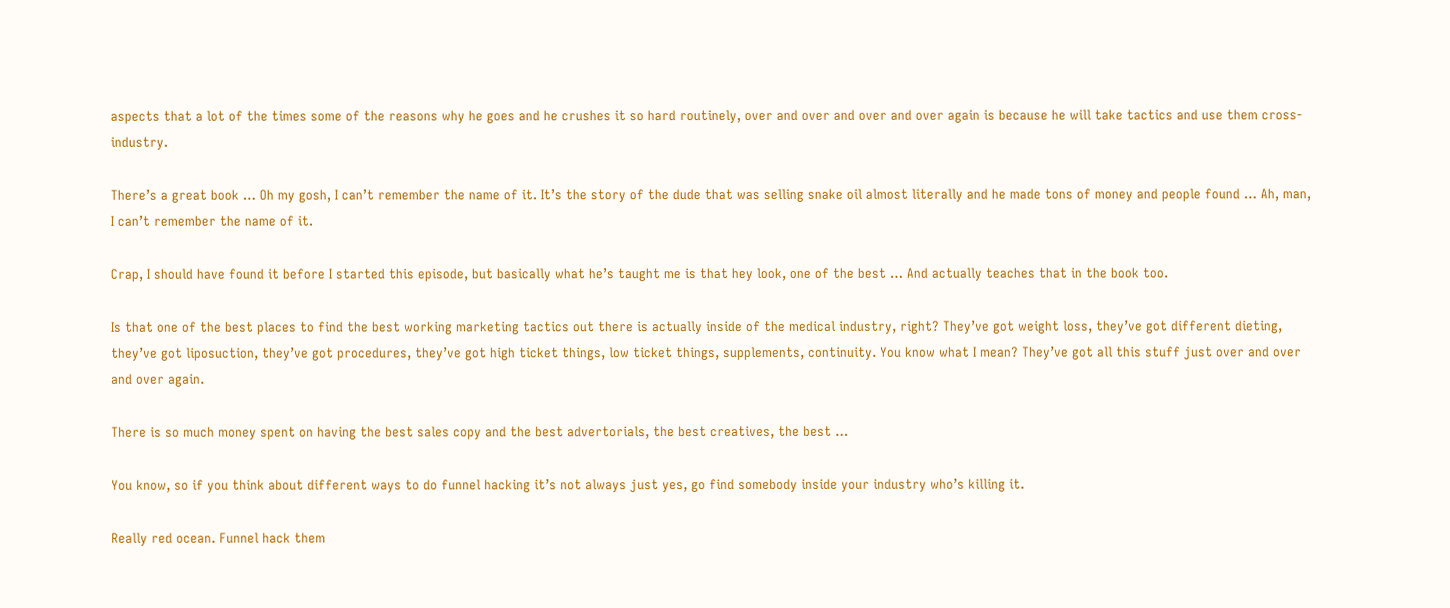aspects that a lot of the times some of the reasons why he goes and he crushes it so hard routinely, over and over and over and over again is because he will take tactics and use them cross-industry.

There’s a great book … Oh my gosh, I can’t remember the name of it. It’s the story of the dude that was selling snake oil almost literally and he made tons of money and people found … Ah, man, I can’t remember the name of it.

Crap, I should have found it before I started this episode, but basically what he’s taught me is that hey look, one of the best … And actually teaches that in the book too.

Is that one of the best places to find the best working marketing tactics out there is actually inside of the medical industry, right? They’ve got weight loss, they’ve got different dieting, they’ve got liposuction, they’ve got procedures, they’ve got high ticket things, low ticket things, supplements, continuity. You know what I mean? They’ve got all this stuff just over and over and over again.

There is so much money spent on having the best sales copy and the best advertorials, the best creatives, the best …

You know, so if you think about different ways to do funnel hacking it’s not always just yes, go find somebody inside your industry who’s killing it.

Really red ocean. Funnel hack them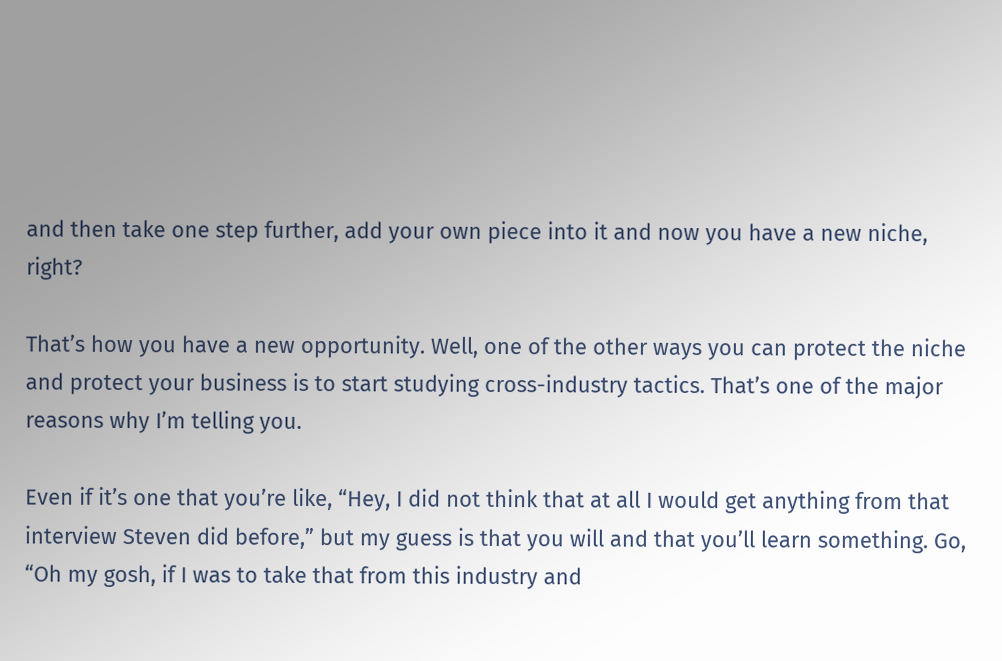and then take one step further, add your own piece into it and now you have a new niche, right?

That’s how you have a new opportunity. Well, one of the other ways you can protect the niche and protect your business is to start studying cross-industry tactics. That’s one of the major reasons why I’m telling you.

Even if it’s one that you’re like, “Hey, I did not think that at all I would get anything from that interview Steven did before,” but my guess is that you will and that you’ll learn something. Go, “Oh my gosh, if I was to take that from this industry and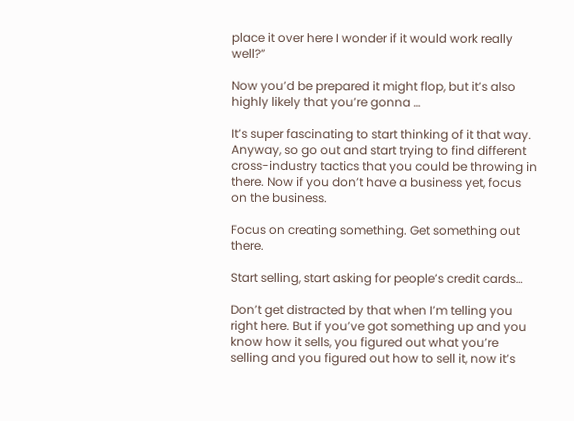place it over here I wonder if it would work really well?”

Now you’d be prepared it might flop, but it’s also highly likely that you’re gonna …

It’s super fascinating to start thinking of it that way. Anyway, so go out and start trying to find different cross-industry tactics that you could be throwing in there. Now if you don’t have a business yet, focus on the business.

Focus on creating something. Get something out there.

Start selling, start asking for people’s credit cards…

Don’t get distracted by that when I’m telling you right here. But if you’ve got something up and you know how it sells, you figured out what you’re selling and you figured out how to sell it, now it’s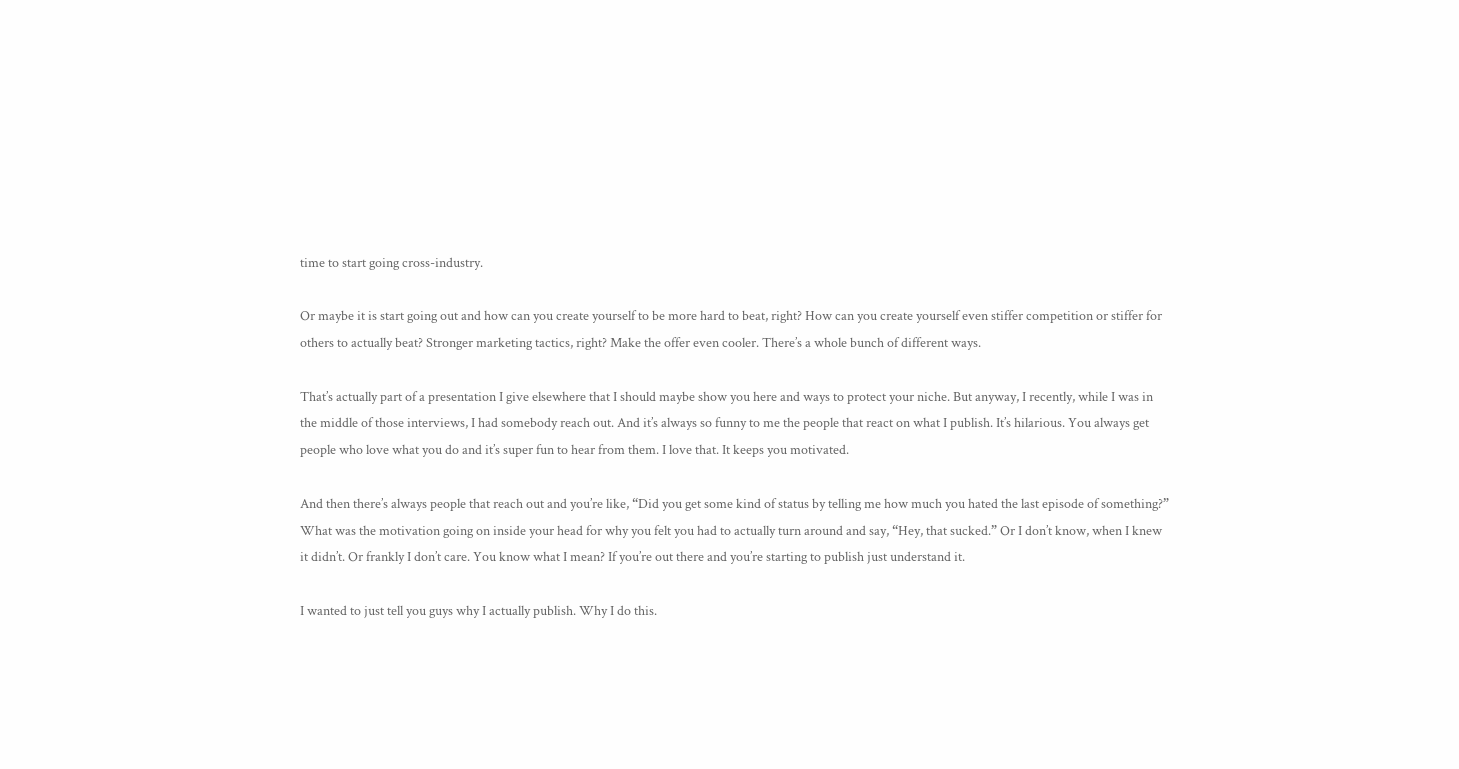time to start going cross-industry.

Or maybe it is start going out and how can you create yourself to be more hard to beat, right? How can you create yourself even stiffer competition or stiffer for others to actually beat? Stronger marketing tactics, right? Make the offer even cooler. There’s a whole bunch of different ways.

That’s actually part of a presentation I give elsewhere that I should maybe show you here and ways to protect your niche. But anyway, I recently, while I was in the middle of those interviews, I had somebody reach out. And it’s always so funny to me the people that react on what I publish. It’s hilarious. You always get people who love what you do and it’s super fun to hear from them. I love that. It keeps you motivated.

And then there’s always people that reach out and you’re like, “Did you get some kind of status by telling me how much you hated the last episode of something?” What was the motivation going on inside your head for why you felt you had to actually turn around and say, “Hey, that sucked.” Or I don’t know, when I knew it didn’t. Or frankly I don’t care. You know what I mean? If you’re out there and you’re starting to publish just understand it.

I wanted to just tell you guys why I actually publish. Why I do this.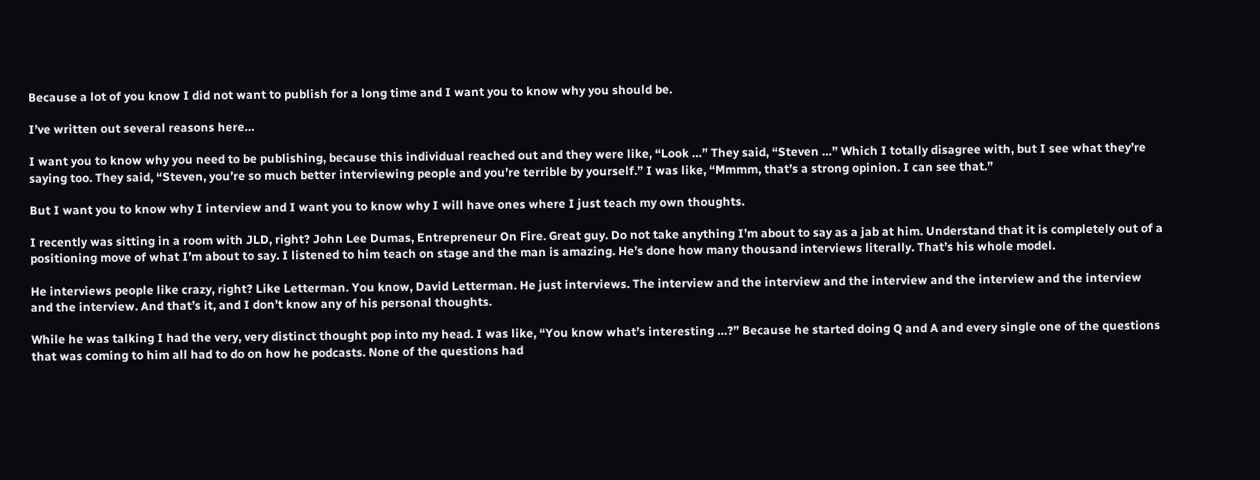Because a lot of you know I did not want to publish for a long time and I want you to know why you should be.

I’ve written out several reasons here…

I want you to know why you need to be publishing, because this individual reached out and they were like, “Look …” They said, “Steven …” Which I totally disagree with, but I see what they’re saying too. They said, “Steven, you’re so much better interviewing people and you’re terrible by yourself.” I was like, “Mmmm, that’s a strong opinion. I can see that.”

But I want you to know why I interview and I want you to know why I will have ones where I just teach my own thoughts.

I recently was sitting in a room with JLD, right? John Lee Dumas, Entrepreneur On Fire. Great guy. Do not take anything I’m about to say as a jab at him. Understand that it is completely out of a positioning move of what I’m about to say. I listened to him teach on stage and the man is amazing. He’s done how many thousand interviews literally. That’s his whole model.

He interviews people like crazy, right? Like Letterman. You know, David Letterman. He just interviews. The interview and the interview and the interview and the interview and the interview and the interview. And that’s it, and I don’t know any of his personal thoughts.

While he was talking I had the very, very distinct thought pop into my head. I was like, “You know what’s interesting …?” Because he started doing Q and A and every single one of the questions that was coming to him all had to do on how he podcasts. None of the questions had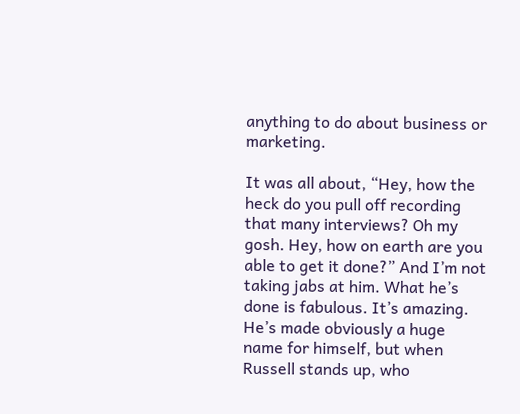anything to do about business or marketing.

It was all about, “Hey, how the heck do you pull off recording that many interviews? Oh my gosh. Hey, how on earth are you able to get it done?” And I’m not taking jabs at him. What he’s done is fabulous. It’s amazing. He’s made obviously a huge name for himself, but when Russell stands up, who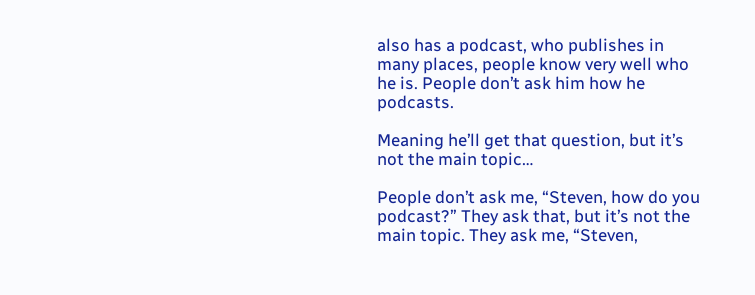also has a podcast, who publishes in many places, people know very well who he is. People don’t ask him how he podcasts.

Meaning he’ll get that question, but it’s not the main topic…

People don’t ask me, “Steven, how do you podcast?” They ask that, but it’s not the main topic. They ask me, “Steven,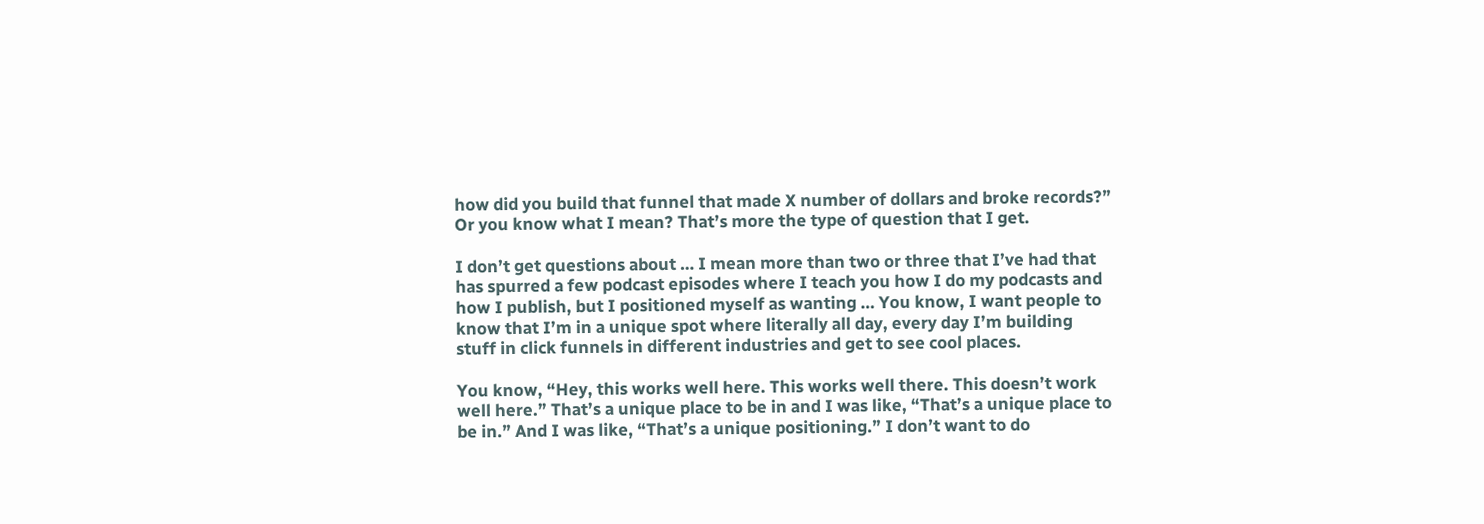how did you build that funnel that made X number of dollars and broke records?” Or you know what I mean? That’s more the type of question that I get.

I don’t get questions about … I mean more than two or three that I’ve had that has spurred a few podcast episodes where I teach you how I do my podcasts and how I publish, but I positioned myself as wanting … You know, I want people to know that I’m in a unique spot where literally all day, every day I’m building stuff in click funnels in different industries and get to see cool places.

You know, “Hey, this works well here. This works well there. This doesn’t work well here.” That’s a unique place to be in and I was like, “That’s a unique place to be in.” And I was like, “That’s a unique positioning.” I don’t want to do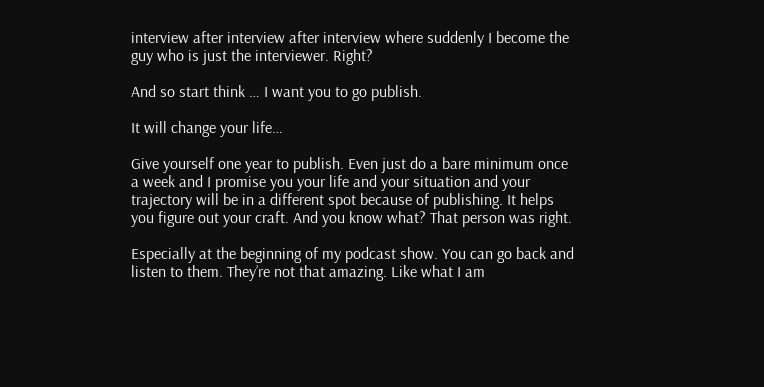interview after interview after interview where suddenly I become the guy who is just the interviewer. Right?

And so start think … I want you to go publish.

It will change your life…

Give yourself one year to publish. Even just do a bare minimum once a week and I promise you your life and your situation and your trajectory will be in a different spot because of publishing. It helps you figure out your craft. And you know what? That person was right.

Especially at the beginning of my podcast show. You can go back and listen to them. They’re not that amazing. Like what I am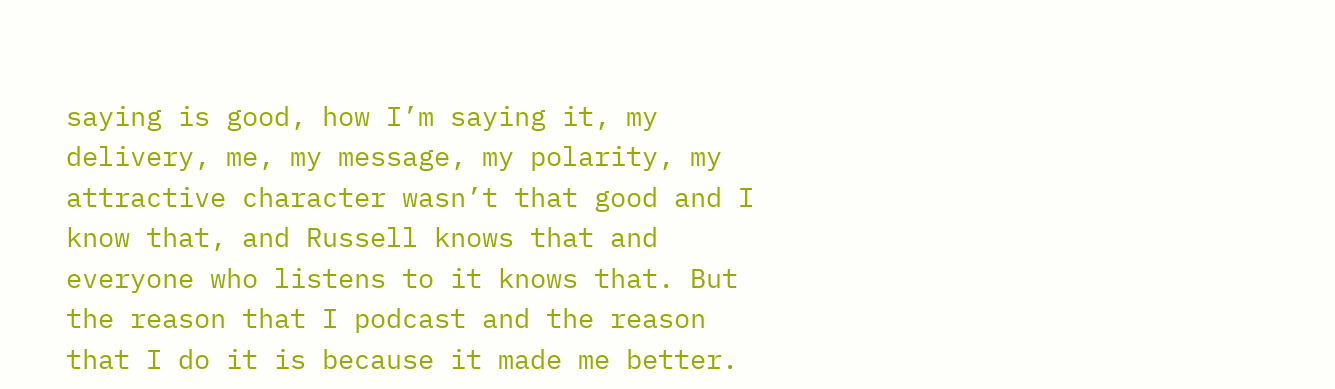saying is good, how I’m saying it, my delivery, me, my message, my polarity, my attractive character wasn’t that good and I know that, and Russell knows that and everyone who listens to it knows that. But the reason that I podcast and the reason that I do it is because it made me better.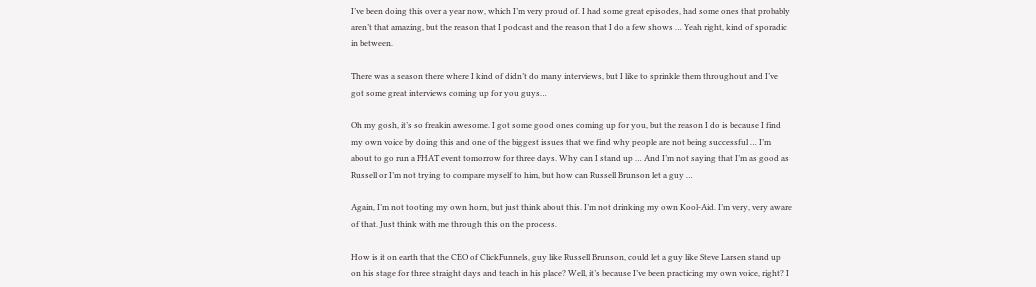I’ve been doing this over a year now, which I’m very proud of. I had some great episodes, had some ones that probably aren’t that amazing, but the reason that I podcast and the reason that I do a few shows … Yeah right, kind of sporadic in between.

There was a season there where I kind of didn’t do many interviews, but I like to sprinkle them throughout and I’ve got some great interviews coming up for you guys…

Oh my gosh, it’s so freakin awesome. I got some good ones coming up for you, but the reason I do is because I find my own voice by doing this and one of the biggest issues that we find why people are not being successful … I’m about to go run a FHAT event tomorrow for three days. Why can I stand up … And I’m not saying that I’m as good as Russell or I’m not trying to compare myself to him, but how can Russell Brunson let a guy …

Again, I’m not tooting my own horn, but just think about this. I’m not drinking my own Kool-Aid. I’m very, very aware of that. Just think with me through this on the process.

How is it on earth that the CEO of ClickFunnels, guy like Russell Brunson, could let a guy like Steve Larsen stand up on his stage for three straight days and teach in his place? Well, it’s because I’ve been practicing my own voice, right? I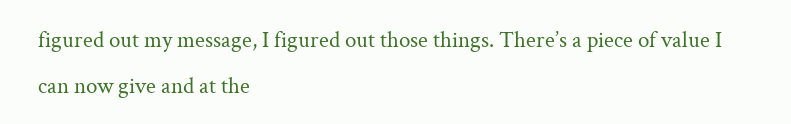figured out my message, I figured out those things. There’s a piece of value I can now give and at the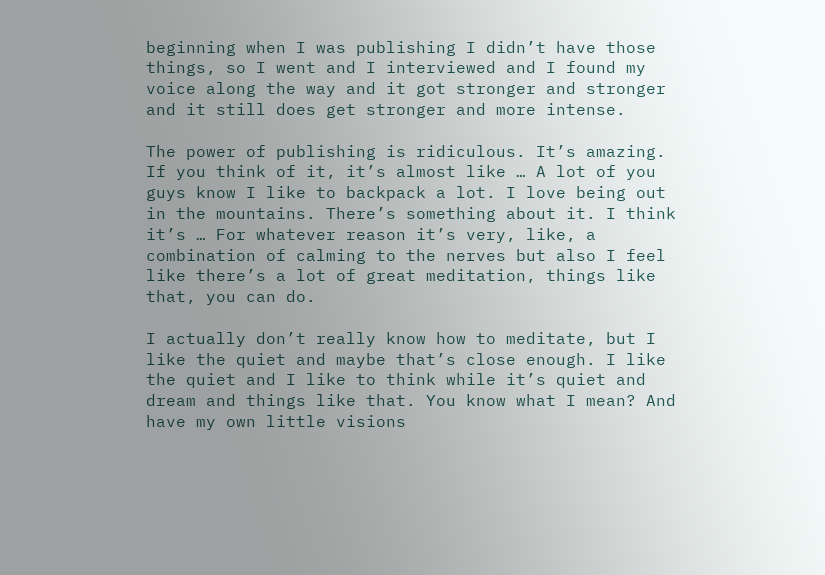beginning when I was publishing I didn’t have those things, so I went and I interviewed and I found my voice along the way and it got stronger and stronger and it still does get stronger and more intense.

The power of publishing is ridiculous. It’s amazing. If you think of it, it’s almost like … A lot of you guys know I like to backpack a lot. I love being out in the mountains. There’s something about it. I think it’s … For whatever reason it’s very, like, a combination of calming to the nerves but also I feel like there’s a lot of great meditation, things like that, you can do.

I actually don’t really know how to meditate, but I like the quiet and maybe that’s close enough. I like the quiet and I like to think while it’s quiet and dream and things like that. You know what I mean? And have my own little visions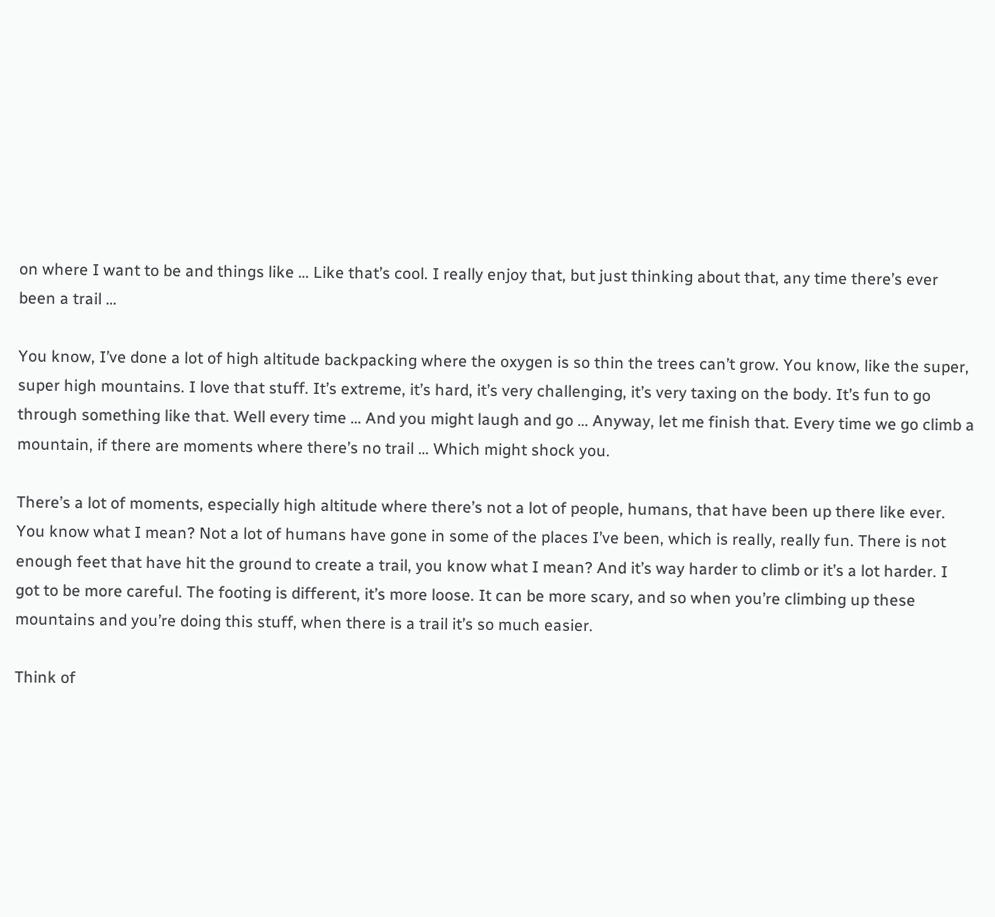on where I want to be and things like … Like that’s cool. I really enjoy that, but just thinking about that, any time there’s ever been a trail …

You know, I’ve done a lot of high altitude backpacking where the oxygen is so thin the trees can’t grow. You know, like the super, super high mountains. I love that stuff. It’s extreme, it’s hard, it’s very challenging, it’s very taxing on the body. It’s fun to go through something like that. Well every time … And you might laugh and go … Anyway, let me finish that. Every time we go climb a mountain, if there are moments where there’s no trail … Which might shock you.

There’s a lot of moments, especially high altitude where there’s not a lot of people, humans, that have been up there like ever. You know what I mean? Not a lot of humans have gone in some of the places I’ve been, which is really, really fun. There is not enough feet that have hit the ground to create a trail, you know what I mean? And it’s way harder to climb or it’s a lot harder. I got to be more careful. The footing is different, it’s more loose. It can be more scary, and so when you’re climbing up these mountains and you’re doing this stuff, when there is a trail it’s so much easier.

Think of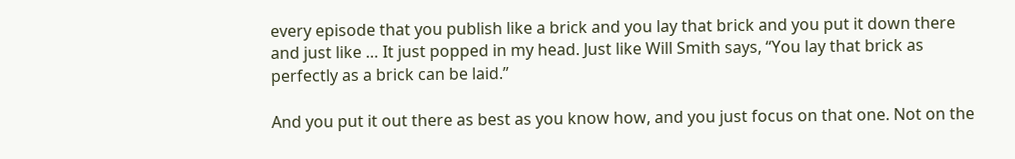every episode that you publish like a brick and you lay that brick and you put it down there and just like … It just popped in my head. Just like Will Smith says, “You lay that brick as perfectly as a brick can be laid.”

And you put it out there as best as you know how, and you just focus on that one. Not on the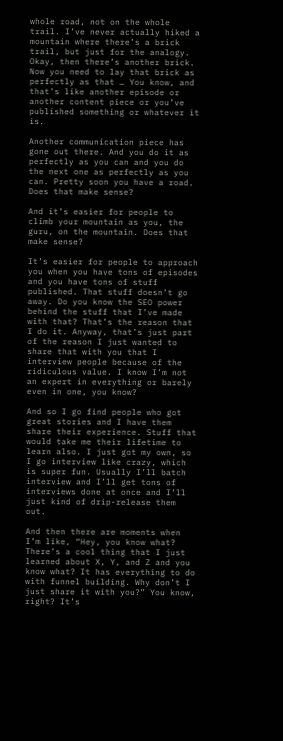whole road, not on the whole trail. I’ve never actually hiked a mountain where there’s a brick trail, but just for the analogy. Okay, then there’s another brick. Now you need to lay that brick as perfectly as that … You know, and that’s like another episode or another content piece or you’ve published something or whatever it is.

Another communication piece has gone out there. And you do it as perfectly as you can and you do the next one as perfectly as you can. Pretty soon you have a road. Does that make sense?

And it’s easier for people to climb your mountain as you, the guru, on the mountain. Does that make sense?

It’s easier for people to approach you when you have tons of episodes and you have tons of stuff published. That stuff doesn’t go away. Do you know the SEO power behind the stuff that I’ve made with that? That’s the reason that I do it. Anyway, that’s just part of the reason I just wanted to share that with you that I interview people because of the ridiculous value. I know I’m not an expert in everything or barely even in one, you know?

And so I go find people who got great stories and I have them share their experience. Stuff that would take me their lifetime to learn also. I just got my own, so I go interview like crazy, which is super fun. Usually I’ll batch interview and I’ll get tons of interviews done at once and I’ll just kind of drip-release them out.

And then there are moments when I’m like, “Hey, you know what? There’s a cool thing that I just learned about X, Y, and Z and you know what? It has everything to do with funnel building. Why don’t I just share it with you?” You know, right? It’s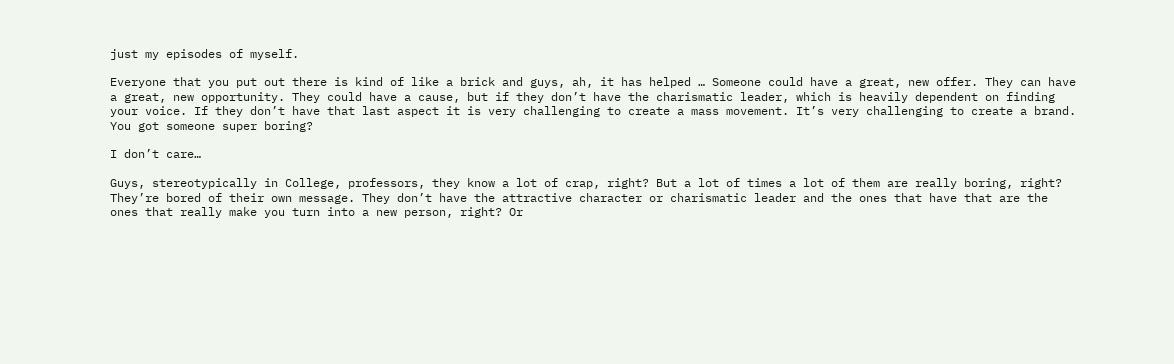just my episodes of myself.

Everyone that you put out there is kind of like a brick and guys, ah, it has helped … Someone could have a great, new offer. They can have a great, new opportunity. They could have a cause, but if they don’t have the charismatic leader, which is heavily dependent on finding your voice. If they don’t have that last aspect it is very challenging to create a mass movement. It’s very challenging to create a brand. You got someone super boring?

I don’t care…

Guys, stereotypically in College, professors, they know a lot of crap, right? But a lot of times a lot of them are really boring, right? They’re bored of their own message. They don’t have the attractive character or charismatic leader and the ones that have that are the ones that really make you turn into a new person, right? Or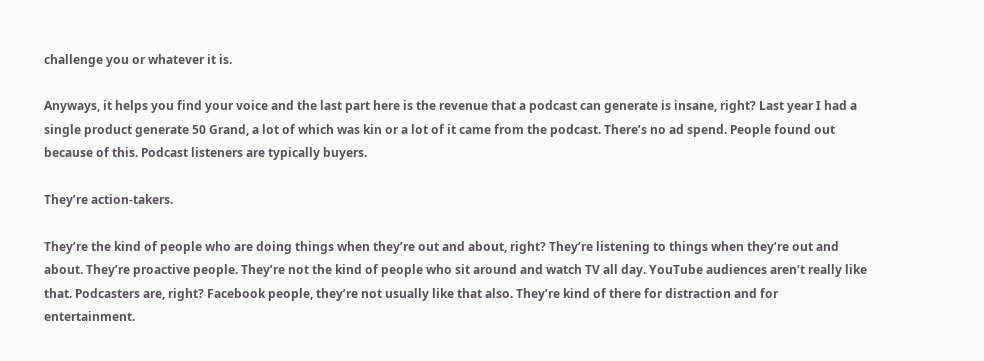challenge you or whatever it is.

Anyways, it helps you find your voice and the last part here is the revenue that a podcast can generate is insane, right? Last year I had a single product generate 50 Grand, a lot of which was kin or a lot of it came from the podcast. There’s no ad spend. People found out because of this. Podcast listeners are typically buyers.

They’re action-takers.

They’re the kind of people who are doing things when they’re out and about, right? They’re listening to things when they’re out and about. They’re proactive people. They’re not the kind of people who sit around and watch TV all day. YouTube audiences aren’t really like that. Podcasters are, right? Facebook people, they’re not usually like that also. They’re kind of there for distraction and for entertainment.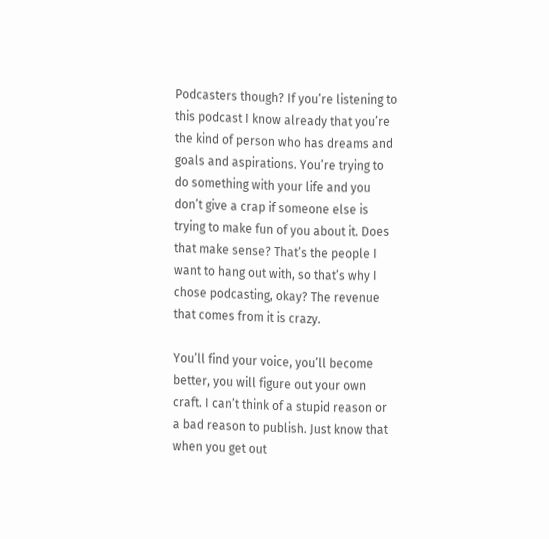Podcasters though? If you’re listening to this podcast I know already that you’re the kind of person who has dreams and goals and aspirations. You’re trying to do something with your life and you don’t give a crap if someone else is trying to make fun of you about it. Does that make sense? That’s the people I want to hang out with, so that’s why I chose podcasting, okay? The revenue that comes from it is crazy.

You’ll find your voice, you’ll become better, you will figure out your own craft. I can’t think of a stupid reason or a bad reason to publish. Just know that when you get out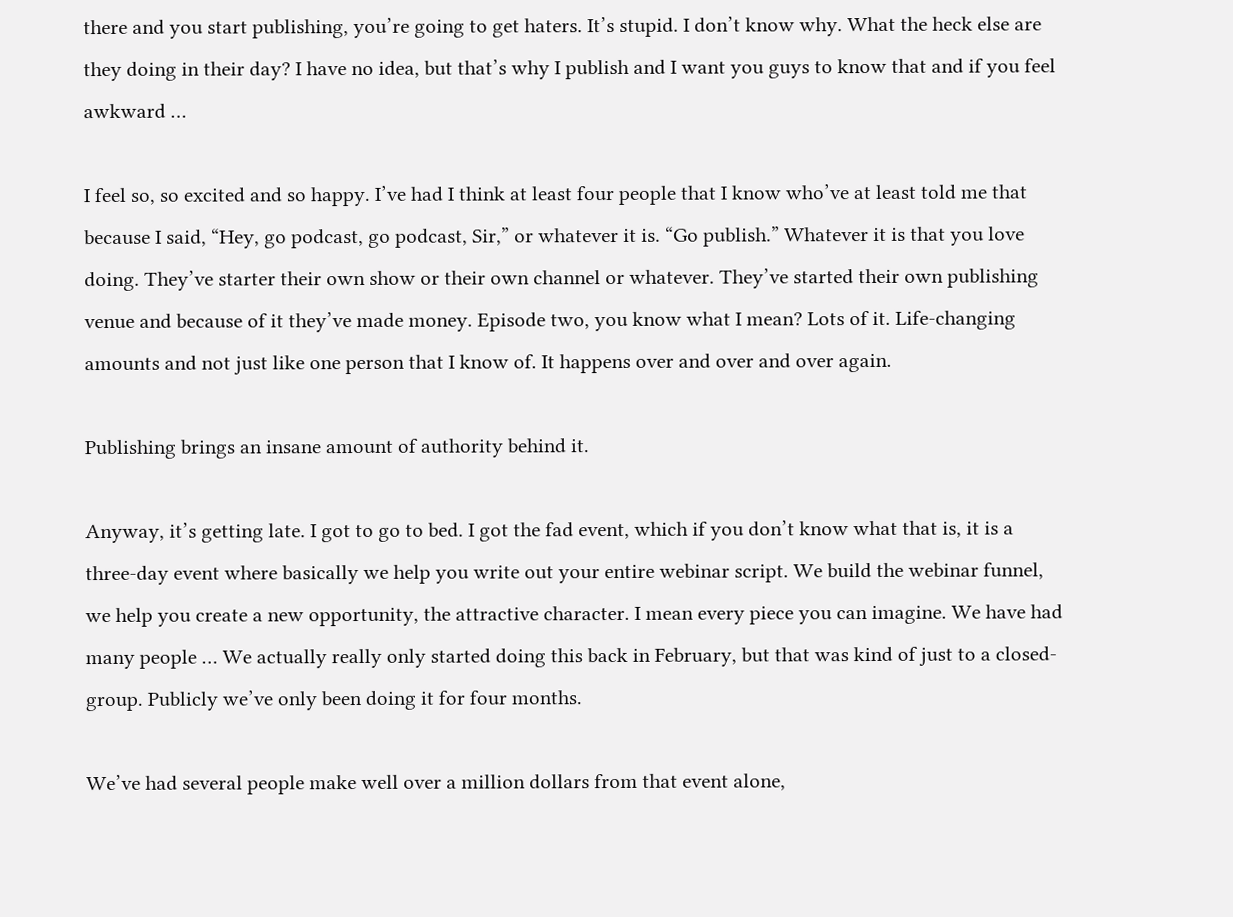there and you start publishing, you’re going to get haters. It’s stupid. I don’t know why. What the heck else are they doing in their day? I have no idea, but that’s why I publish and I want you guys to know that and if you feel awkward …

I feel so, so excited and so happy. I’ve had I think at least four people that I know who’ve at least told me that because I said, “Hey, go podcast, go podcast, Sir,” or whatever it is. “Go publish.” Whatever it is that you love doing. They’ve starter their own show or their own channel or whatever. They’ve started their own publishing venue and because of it they’ve made money. Episode two, you know what I mean? Lots of it. Life-changing amounts and not just like one person that I know of. It happens over and over and over again.

Publishing brings an insane amount of authority behind it.

Anyway, it’s getting late. I got to go to bed. I got the fad event, which if you don’t know what that is, it is a three-day event where basically we help you write out your entire webinar script. We build the webinar funnel, we help you create a new opportunity, the attractive character. I mean every piece you can imagine. We have had many people … We actually really only started doing this back in February, but that was kind of just to a closed-group. Publicly we’ve only been doing it for four months.

We’ve had several people make well over a million dollars from that event alone,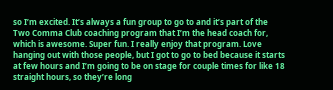so I’m excited. It’s always a fun group to go to and it’s part of the Two Comma Club coaching program that I’m the head coach for, which is awesome. Super fun. I really enjoy that program. Love hanging out with those people, but I got to go to bed because it starts at few hours and I’m going to be on stage for couple times for like 18 straight hours, so they’re long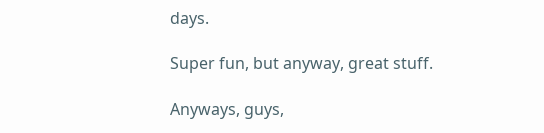days.

Super fun, but anyway, great stuff.

Anyways, guys,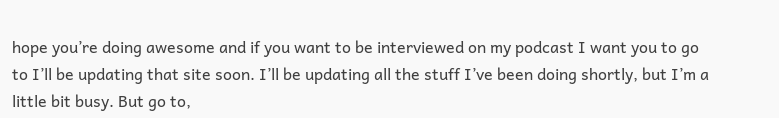hope you’re doing awesome and if you want to be interviewed on my podcast I want you to go to I’ll be updating that site soon. I’ll be updating all the stuff I’ve been doing shortly, but I’m a little bit busy. But go to,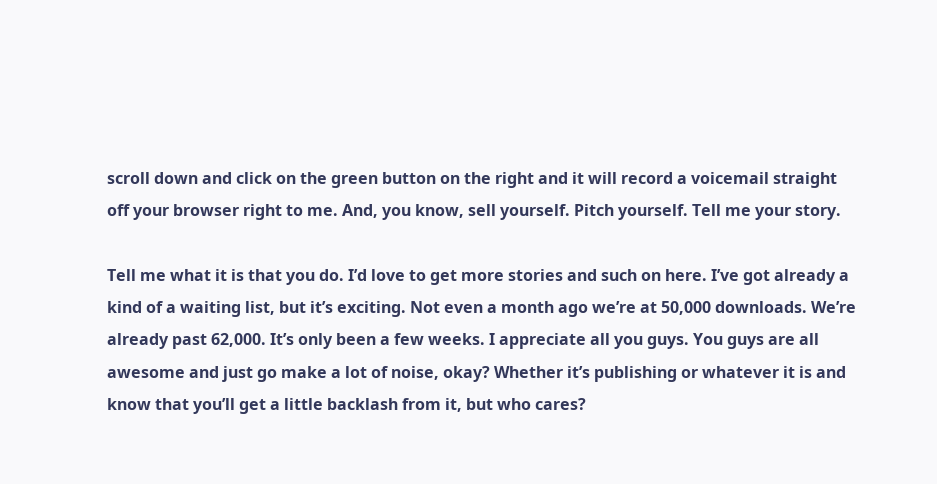scroll down and click on the green button on the right and it will record a voicemail straight off your browser right to me. And, you know, sell yourself. Pitch yourself. Tell me your story.

Tell me what it is that you do. I’d love to get more stories and such on here. I’ve got already a kind of a waiting list, but it’s exciting. Not even a month ago we’re at 50,000 downloads. We’re already past 62,000. It’s only been a few weeks. I appreciate all you guys. You guys are all awesome and just go make a lot of noise, okay? Whether it’s publishing or whatever it is and know that you’ll get a little backlash from it, but who cares?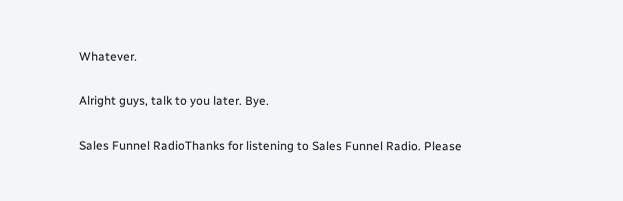Whatever.

Alright guys, talk to you later. Bye.

Sales Funnel RadioThanks for listening to Sales Funnel Radio. Please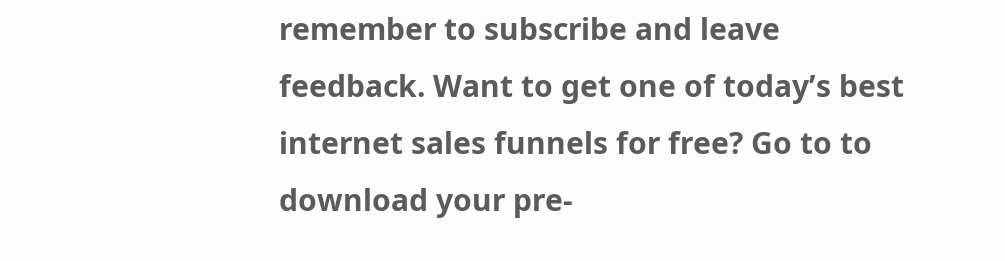remember to subscribe and leave feedback. Want to get one of today’s best internet sales funnels for free? Go to to download your pre-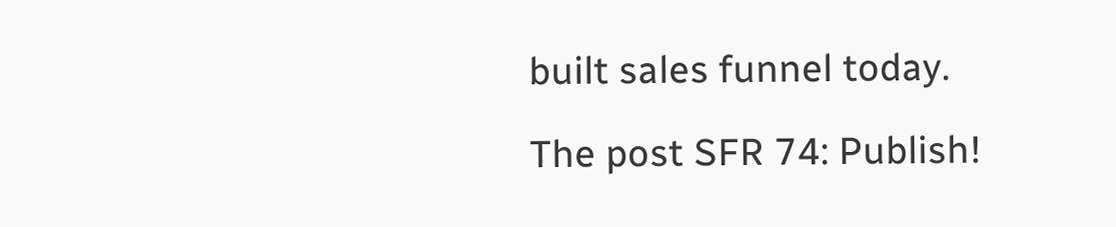built sales funnel today.

The post SFR 74: Publish!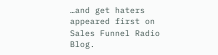…and get haters appeared first on Sales Funnel Radio Blog.